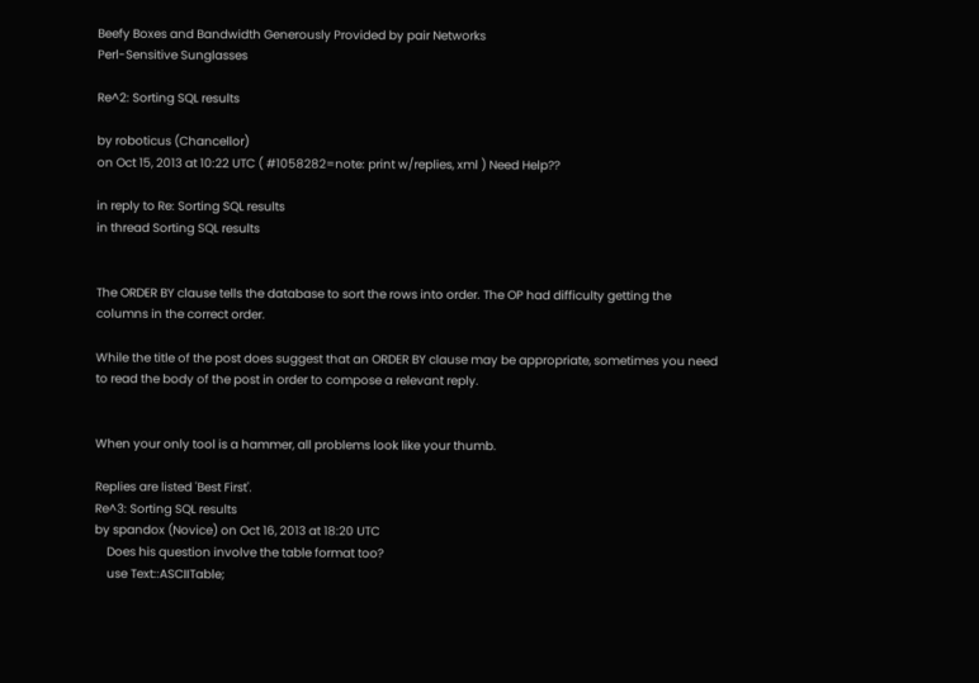Beefy Boxes and Bandwidth Generously Provided by pair Networks
Perl-Sensitive Sunglasses

Re^2: Sorting SQL results

by roboticus (Chancellor)
on Oct 15, 2013 at 10:22 UTC ( #1058282=note: print w/replies, xml ) Need Help??

in reply to Re: Sorting SQL results
in thread Sorting SQL results


The ORDER BY clause tells the database to sort the rows into order. The OP had difficulty getting the columns in the correct order.

While the title of the post does suggest that an ORDER BY clause may be appropriate, sometimes you need to read the body of the post in order to compose a relevant reply.


When your only tool is a hammer, all problems look like your thumb.

Replies are listed 'Best First'.
Re^3: Sorting SQL results
by spandox (Novice) on Oct 16, 2013 at 18:20 UTC
    Does his question involve the table format too?
    use Text::ASCIITable;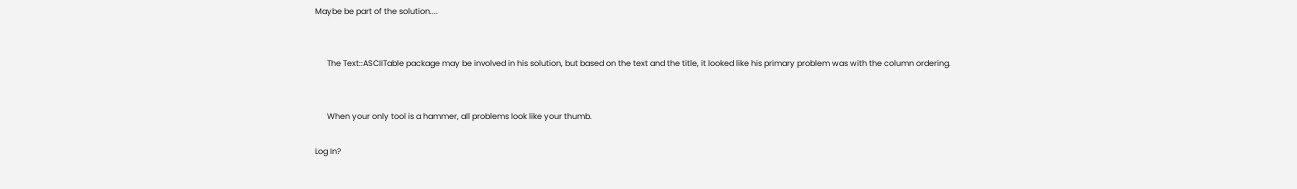Maybe be part of the solution....


      The Text::ASCIITable package may be involved in his solution, but based on the text and the title, it looked like his primary problem was with the column ordering.


      When your only tool is a hammer, all problems look like your thumb.

Log In?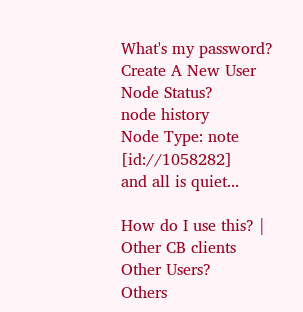What's my password?
Create A New User
Node Status?
node history
Node Type: note [id://1058282]
and all is quiet...

How do I use this? | Other CB clients
Other Users?
Others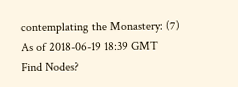contemplating the Monastery: (7)
As of 2018-06-19 18:39 GMT
Find Nodes?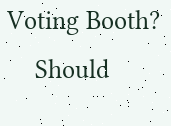Voting Booth?
    Should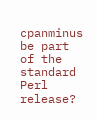cpanminus be part of the standard Perl release?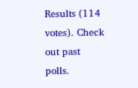Results (114 votes). Check out past polls.